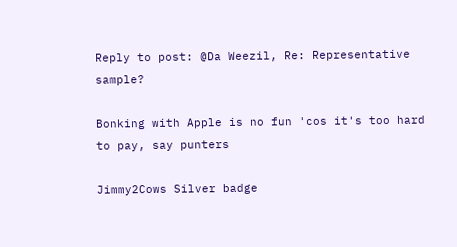Reply to post: @Da Weezil, Re: Representative sample?

Bonking with Apple is no fun 'cos it's too hard to pay, say punters

Jimmy2Cows Silver badge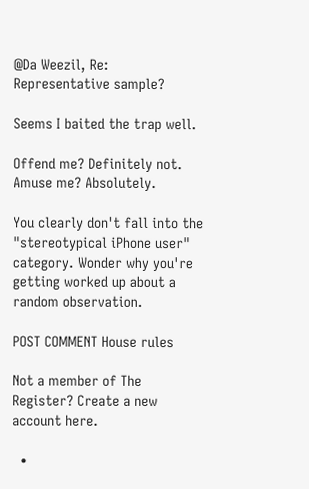@Da Weezil, Re: Representative sample?

Seems I baited the trap well.

Offend me? Definitely not. Amuse me? Absolutely.

You clearly don't fall into the "stereotypical iPhone user" category. Wonder why you're getting worked up about a random observation.

POST COMMENT House rules

Not a member of The Register? Create a new account here.

  •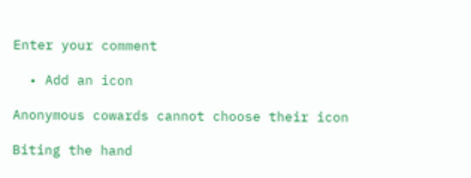Enter your comment

  • Add an icon

Anonymous cowards cannot choose their icon

Biting the hand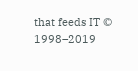that feeds IT © 1998–2019